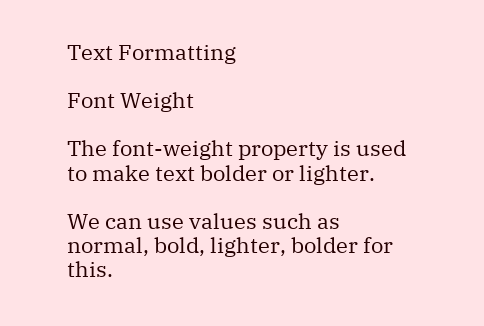Text Formatting

Font Weight

The font-weight property is used to make text bolder or lighter.

We can use values such as normal, bold, lighter, bolder for this.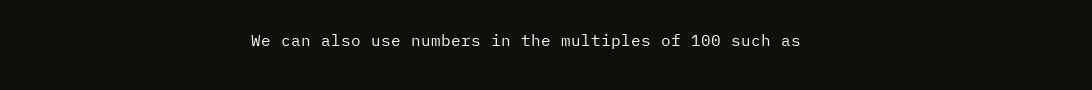We can also use numbers in the multiples of 100 such as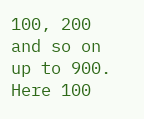100, 200 and so on up to 900. Here 100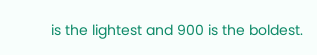is the lightest and 900 is the boldest.